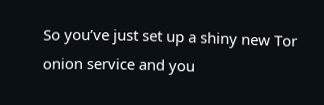So you’ve just set up a shiny new Tor onion service and you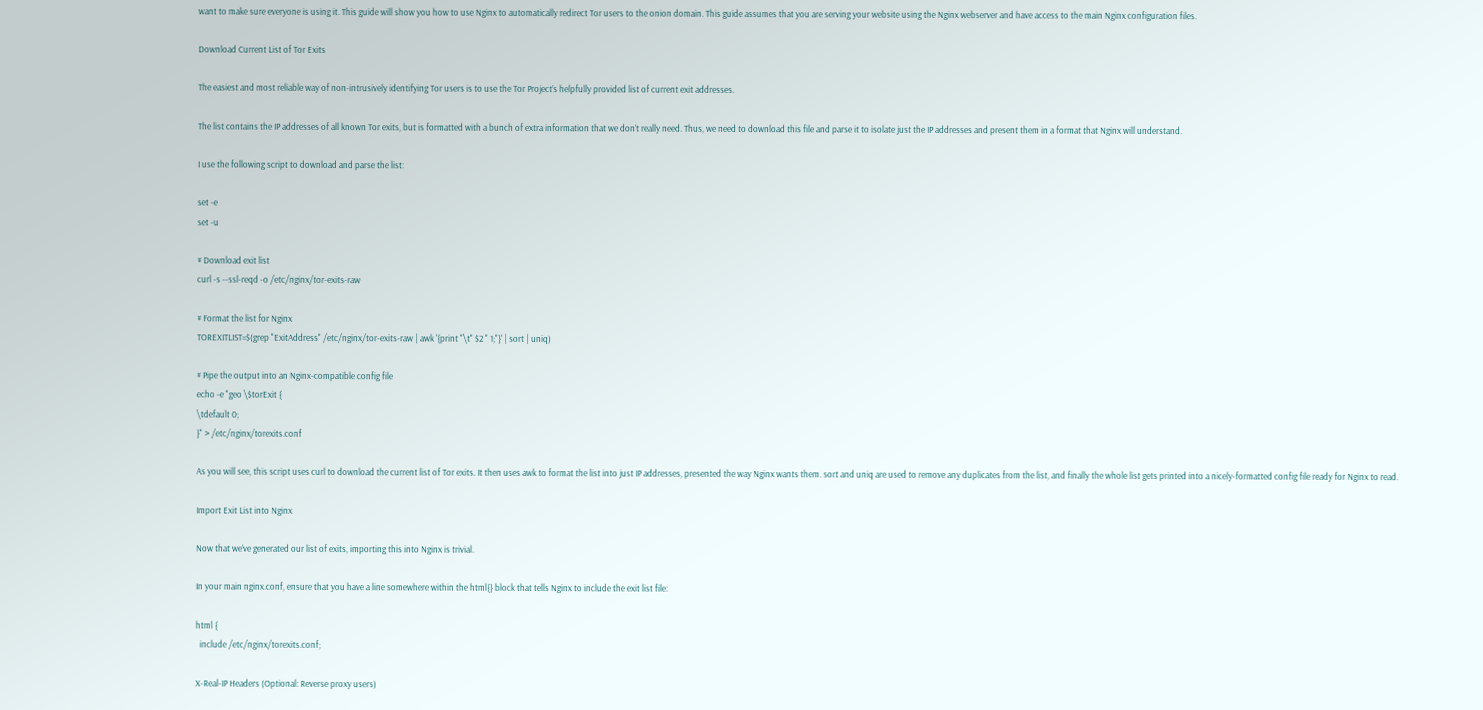want to make sure everyone is using it. This guide will show you how to use Nginx to automatically redirect Tor users to the onion domain. This guide assumes that you are serving your website using the Nginx webserver and have access to the main Nginx configuration files.

Download Current List of Tor Exits

The easiest and most reliable way of non-intrusively identifying Tor users is to use the Tor Project’s helpfully provided list of current exit addresses.

The list contains the IP addresses of all known Tor exits, but is formatted with a bunch of extra information that we don’t really need. Thus, we need to download this file and parse it to isolate just the IP addresses and present them in a format that Nginx will understand.

I use the following script to download and parse the list:

set -e
set -u

# Download exit list
curl -s --ssl-reqd -o /etc/nginx/tor-exits-raw

# Format the list for Nginx
TOREXITLIST=$(grep "ExitAddress" /etc/nginx/tor-exits-raw | awk '{print "\t" $2 " 1;"}' | sort | uniq)

# Pipe the output into an Nginx-compatible config file
echo -e "geo \$torExit {
\tdefault 0;
}" > /etc/nginx/torexits.conf

As you will see, this script uses curl to download the current list of Tor exits. It then uses awk to format the list into just IP addresses, presented the way Nginx wants them. sort and uniq are used to remove any duplicates from the list, and finally the whole list gets printed into a nicely-formatted config file ready for Nginx to read.

Import Exit List into Nginx

Now that we’ve generated our list of exits, importing this into Nginx is trivial.

In your main nginx.conf, ensure that you have a line somewhere within the html{} block that tells Nginx to include the exit list file:

html {
  include /etc/nginx/torexits.conf;

X-Real-IP Headers (Optional: Reverse proxy users)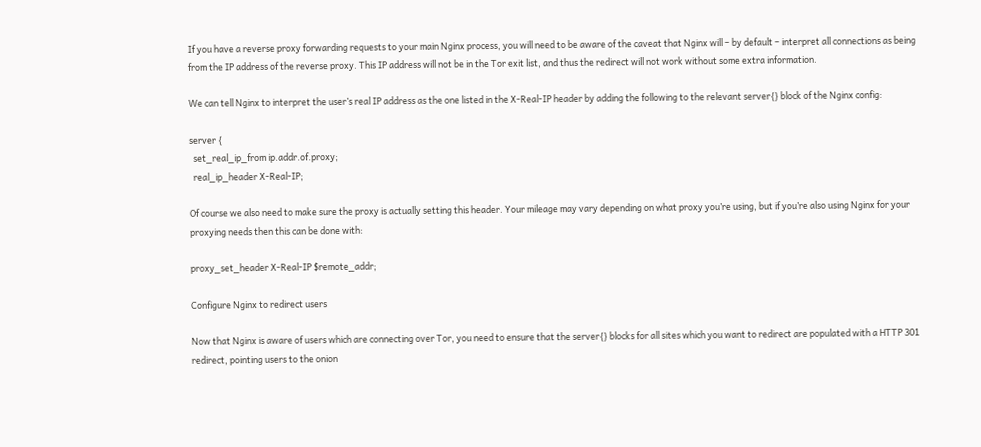If you have a reverse proxy forwarding requests to your main Nginx process, you will need to be aware of the caveat that Nginx will – by default – interpret all connections as being from the IP address of the reverse proxy. This IP address will not be in the Tor exit list, and thus the redirect will not work without some extra information.

We can tell Nginx to interpret the user’s real IP address as the one listed in the X-Real-IP header by adding the following to the relevant server{} block of the Nginx config:

server {
  set_real_ip_from ip.addr.of.proxy;
  real_ip_header X-Real-IP;

Of course we also need to make sure the proxy is actually setting this header. Your mileage may vary depending on what proxy you’re using, but if you’re also using Nginx for your proxying needs then this can be done with:

proxy_set_header X-Real-IP $remote_addr;

Configure Nginx to redirect users

Now that Nginx is aware of users which are connecting over Tor, you need to ensure that the server{} blocks for all sites which you want to redirect are populated with a HTTP 301 redirect, pointing users to the onion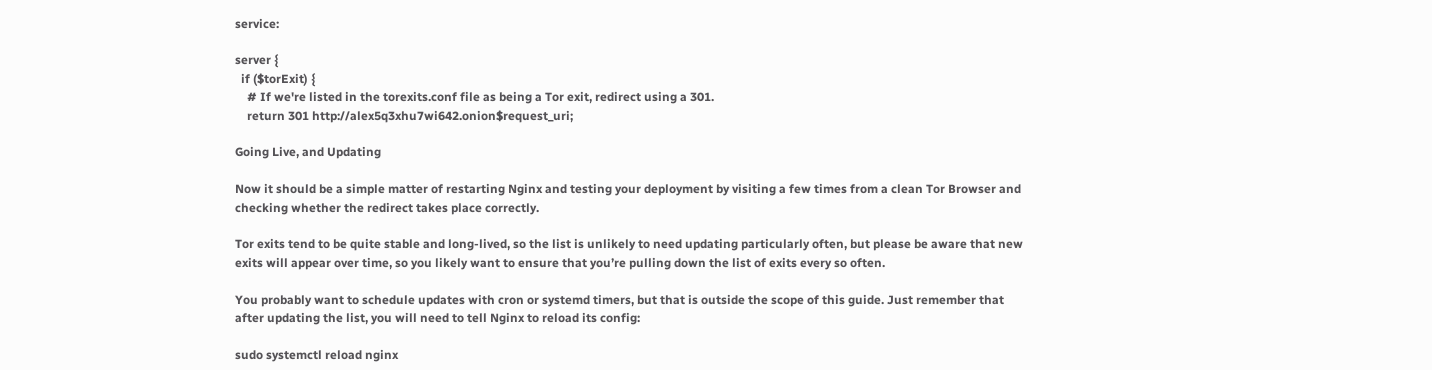service:

server {
  if ($torExit) {
    # If we're listed in the torexits.conf file as being a Tor exit, redirect using a 301.
    return 301 http://alex5q3xhu7wi642.onion$request_uri;

Going Live, and Updating

Now it should be a simple matter of restarting Nginx and testing your deployment by visiting a few times from a clean Tor Browser and checking whether the redirect takes place correctly.

Tor exits tend to be quite stable and long-lived, so the list is unlikely to need updating particularly often, but please be aware that new exits will appear over time, so you likely want to ensure that you’re pulling down the list of exits every so often.

You probably want to schedule updates with cron or systemd timers, but that is outside the scope of this guide. Just remember that after updating the list, you will need to tell Nginx to reload its config:

sudo systemctl reload nginx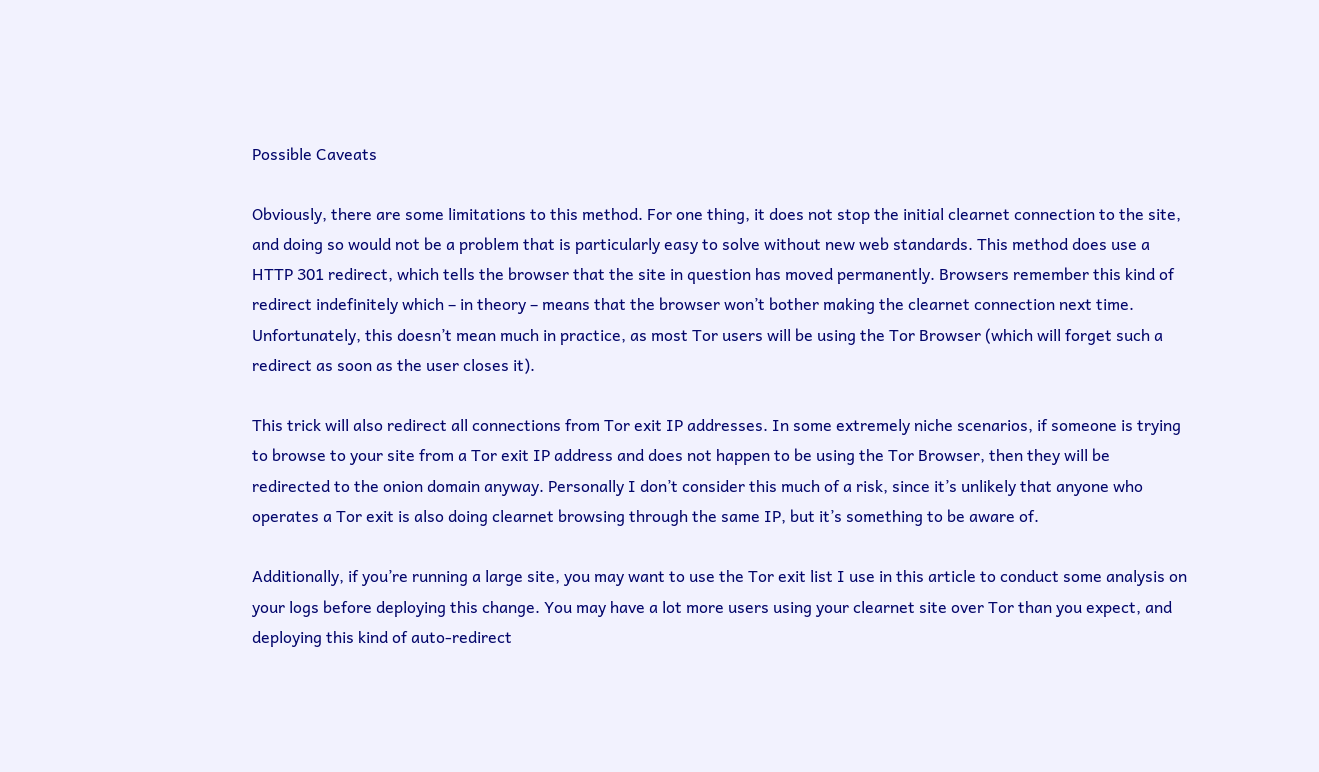Possible Caveats

Obviously, there are some limitations to this method. For one thing, it does not stop the initial clearnet connection to the site, and doing so would not be a problem that is particularly easy to solve without new web standards. This method does use a HTTP 301 redirect, which tells the browser that the site in question has moved permanently. Browsers remember this kind of redirect indefinitely which – in theory – means that the browser won’t bother making the clearnet connection next time. Unfortunately, this doesn’t mean much in practice, as most Tor users will be using the Tor Browser (which will forget such a redirect as soon as the user closes it).

This trick will also redirect all connections from Tor exit IP addresses. In some extremely niche scenarios, if someone is trying to browse to your site from a Tor exit IP address and does not happen to be using the Tor Browser, then they will be redirected to the onion domain anyway. Personally I don’t consider this much of a risk, since it’s unlikely that anyone who operates a Tor exit is also doing clearnet browsing through the same IP, but it’s something to be aware of.

Additionally, if you’re running a large site, you may want to use the Tor exit list I use in this article to conduct some analysis on your logs before deploying this change. You may have a lot more users using your clearnet site over Tor than you expect, and deploying this kind of auto-redirect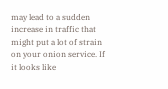may lead to a sudden increase in traffic that might put a lot of strain on your onion service. If it looks like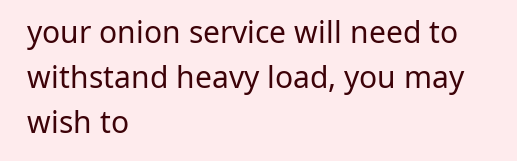your onion service will need to withstand heavy load, you may wish to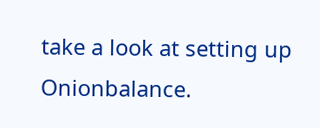take a look at setting up Onionbalance.